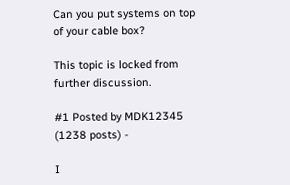Can you put systems on top of your cable box?

This topic is locked from further discussion.

#1 Posted by MDK12345 (1238 posts) -

I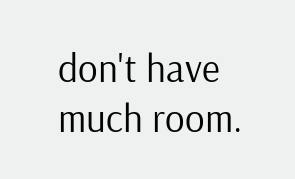don't have much room.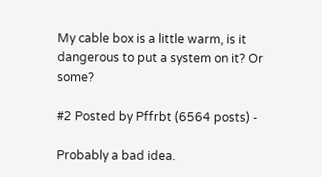My cable box is a little warm, is it dangerous to put a system on it? Or some?

#2 Posted by Pffrbt (6564 posts) -

Probably a bad idea.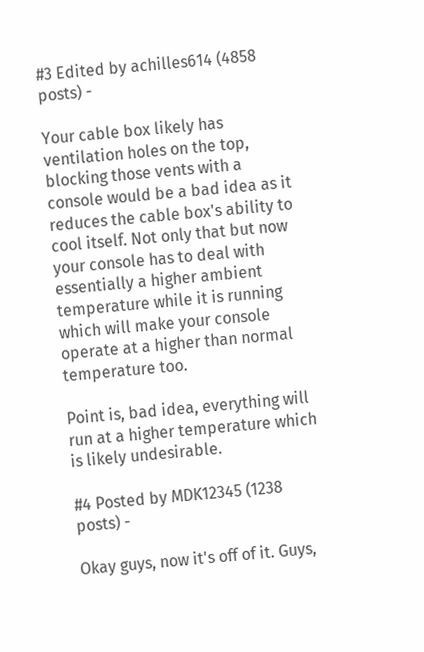#3 Edited by achilles614 (4858 posts) -

Your cable box likely has ventilation holes on the top, blocking those vents with a console would be a bad idea as it reduces the cable box's ability to cool itself. Not only that but now your console has to deal with essentially a higher ambient temperature while it is running which will make your console operate at a higher than normal temperature too.

Point is, bad idea, everything will run at a higher temperature which is likely undesirable.

#4 Posted by MDK12345 (1238 posts) -

Okay guys, now it's off of it. Guys,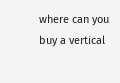where can you buy a vertical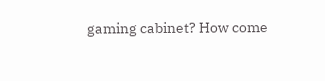gaming cabinet? How come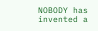NOBODY has invented a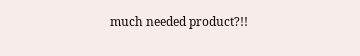much needed product?!!